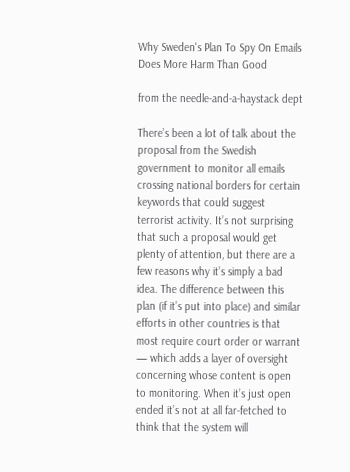Why Sweden's Plan To Spy On Emails Does More Harm Than Good

from the needle-and-a-haystack dept

There’s been a lot of talk about the proposal from the Swedish government to monitor all emails crossing national borders for certain keywords that could suggest terrorist activity. It’s not surprising that such a proposal would get plenty of attention, but there are a few reasons why it’s simply a bad idea. The difference between this plan (if it’s put into place) and similar efforts in other countries is that most require court order or warrant — which adds a layer of oversight concerning whose content is open to monitoring. When it’s just open ended it’s not at all far-fetched to think that the system will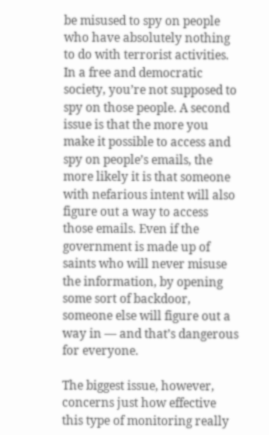be misused to spy on people who have absolutely nothing to do with terrorist activities. In a free and democratic society, you’re not supposed to spy on those people. A second issue is that the more you make it possible to access and spy on people’s emails, the more likely it is that someone with nefarious intent will also figure out a way to access those emails. Even if the government is made up of saints who will never misuse the information, by opening some sort of backdoor, someone else will figure out a way in — and that’s dangerous for everyone.

The biggest issue, however, concerns just how effective this type of monitoring really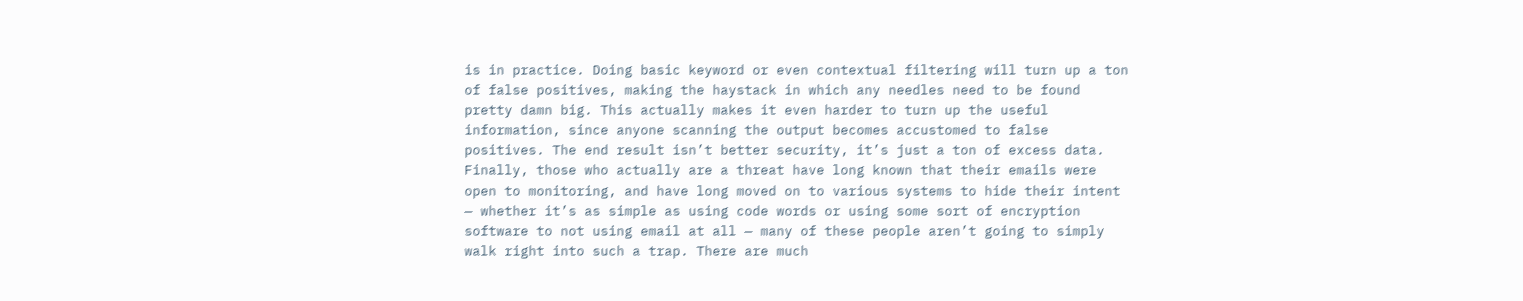is in practice. Doing basic keyword or even contextual filtering will turn up a ton of false positives, making the haystack in which any needles need to be found pretty damn big. This actually makes it even harder to turn up the useful information, since anyone scanning the output becomes accustomed to false positives. The end result isn’t better security, it’s just a ton of excess data. Finally, those who actually are a threat have long known that their emails were open to monitoring, and have long moved on to various systems to hide their intent — whether it’s as simple as using code words or using some sort of encryption software to not using email at all — many of these people aren’t going to simply walk right into such a trap. There are much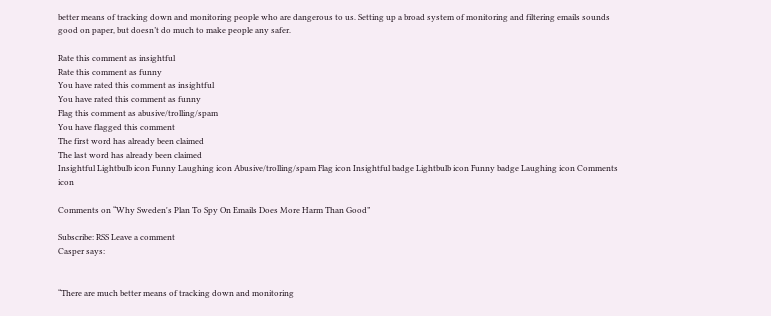better means of tracking down and monitoring people who are dangerous to us. Setting up a broad system of monitoring and filtering emails sounds good on paper, but doesn’t do much to make people any safer.

Rate this comment as insightful
Rate this comment as funny
You have rated this comment as insightful
You have rated this comment as funny
Flag this comment as abusive/trolling/spam
You have flagged this comment
The first word has already been claimed
The last word has already been claimed
Insightful Lightbulb icon Funny Laughing icon Abusive/trolling/spam Flag icon Insightful badge Lightbulb icon Funny badge Laughing icon Comments icon

Comments on “Why Sweden's Plan To Spy On Emails Does More Harm Than Good”

Subscribe: RSS Leave a comment
Casper says:


“There are much better means of tracking down and monitoring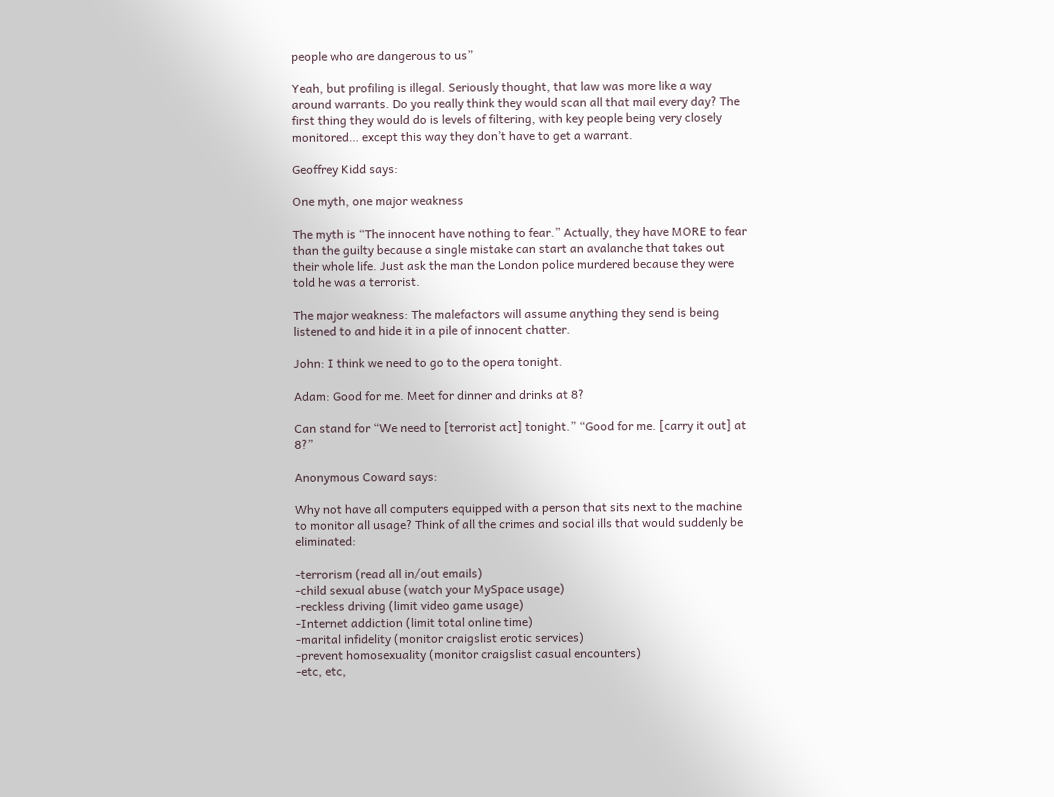people who are dangerous to us”

Yeah, but profiling is illegal. Seriously thought, that law was more like a way around warrants. Do you really think they would scan all that mail every day? The first thing they would do is levels of filtering, with key people being very closely monitored… except this way they don’t have to get a warrant.

Geoffrey Kidd says:

One myth, one major weakness

The myth is “The innocent have nothing to fear.” Actually, they have MORE to fear than the guilty because a single mistake can start an avalanche that takes out their whole life. Just ask the man the London police murdered because they were told he was a terrorist.

The major weakness: The malefactors will assume anything they send is being listened to and hide it in a pile of innocent chatter.

John: I think we need to go to the opera tonight.

Adam: Good for me. Meet for dinner and drinks at 8?

Can stand for “We need to [terrorist act] tonight.” “Good for me. [carry it out] at 8?”

Anonymous Coward says:

Why not have all computers equipped with a person that sits next to the machine to monitor all usage? Think of all the crimes and social ills that would suddenly be eliminated:

-terrorism (read all in/out emails)
-child sexual abuse (watch your MySpace usage)
-reckless driving (limit video game usage)
-Internet addiction (limit total online time)
-marital infidelity (monitor craigslist erotic services)
-prevent homosexuality (monitor craigslist casual encounters)
-etc, etc,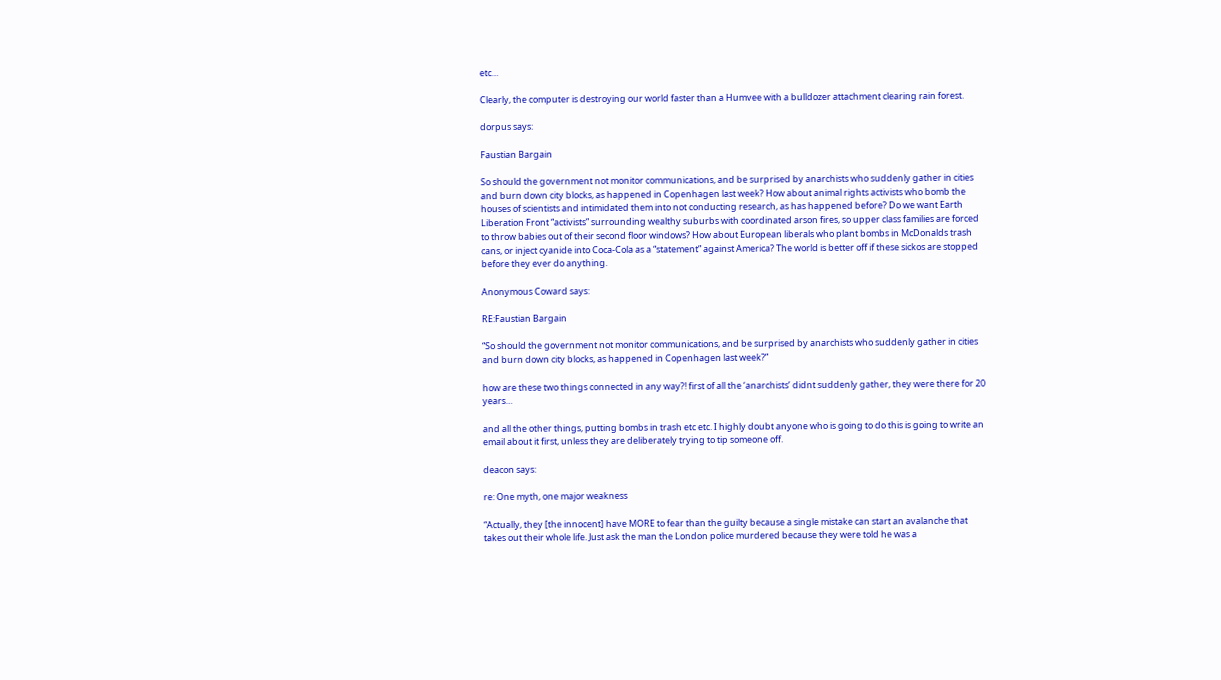etc…

Clearly, the computer is destroying our world faster than a Humvee with a bulldozer attachment clearing rain forest.

dorpus says:

Faustian Bargain

So should the government not monitor communications, and be surprised by anarchists who suddenly gather in cities and burn down city blocks, as happened in Copenhagen last week? How about animal rights activists who bomb the houses of scientists and intimidated them into not conducting research, as has happened before? Do we want Earth Liberation Front “activists” surrounding wealthy suburbs with coordinated arson fires, so upper class families are forced to throw babies out of their second floor windows? How about European liberals who plant bombs in McDonalds trash cans, or inject cyanide into Coca-Cola as a “statement” against America? The world is better off if these sickos are stopped before they ever do anything.

Anonymous Coward says:

RE:Faustian Bargain

“So should the government not monitor communications, and be surprised by anarchists who suddenly gather in cities and burn down city blocks, as happened in Copenhagen last week?”

how are these two things connected in any way?! first of all the ‘anarchists’ didnt suddenly gather, they were there for 20 years…

and all the other things, putting bombs in trash etc etc. I highly doubt anyone who is going to do this is going to write an email about it first, unless they are deliberately trying to tip someone off.

deacon says:

re: One myth, one major weakness

“Actually, they [the innocent] have MORE to fear than the guilty because a single mistake can start an avalanche that takes out their whole life. Just ask the man the London police murdered because they were told he was a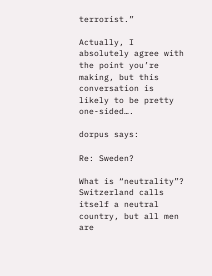terrorist.”

Actually, I absolutely agree with the point you’re making, but this conversation is likely to be pretty one-sided….

dorpus says:

Re: Sweden?

What is “neutrality”? Switzerland calls itself a neutral country, but all men are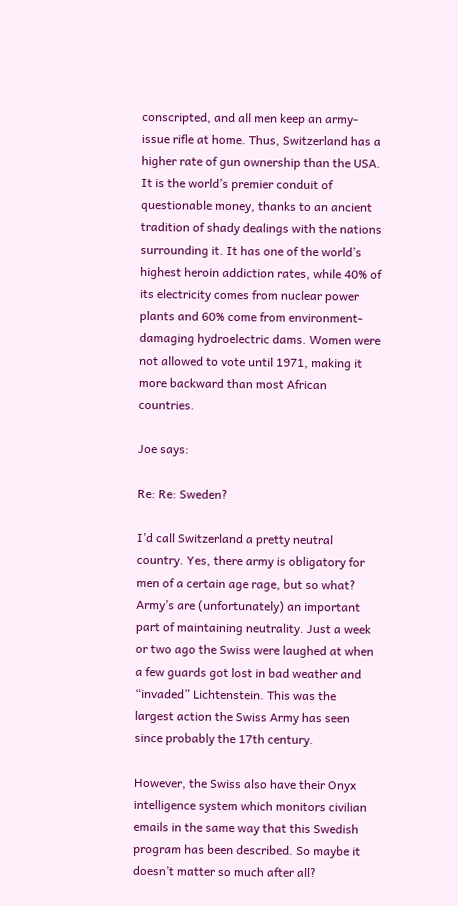conscripted, and all men keep an army-issue rifle at home. Thus, Switzerland has a higher rate of gun ownership than the USA. It is the world’s premier conduit of questionable money, thanks to an ancient tradition of shady dealings with the nations surrounding it. It has one of the world’s highest heroin addiction rates, while 40% of its electricity comes from nuclear power plants and 60% come from environment-damaging hydroelectric dams. Women were not allowed to vote until 1971, making it more backward than most African countries.

Joe says:

Re: Re: Sweden?

I’d call Switzerland a pretty neutral country. Yes, there army is obligatory for men of a certain age rage, but so what? Army’s are (unfortunately) an important part of maintaining neutrality. Just a week or two ago the Swiss were laughed at when a few guards got lost in bad weather and “invaded” Lichtenstein. This was the largest action the Swiss Army has seen since probably the 17th century.

However, the Swiss also have their Onyx intelligence system which monitors civilian emails in the same way that this Swedish program has been described. So maybe it doesn’t matter so much after all?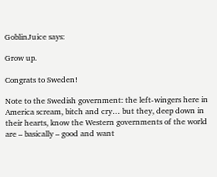GoblinJuice says:

Grow up.

Congrats to Sweden!

Note to the Swedish government: the left-wingers here in America scream, bitch and cry… but they, deep down in their hearts, know the Western governments of the world are – basically – good and want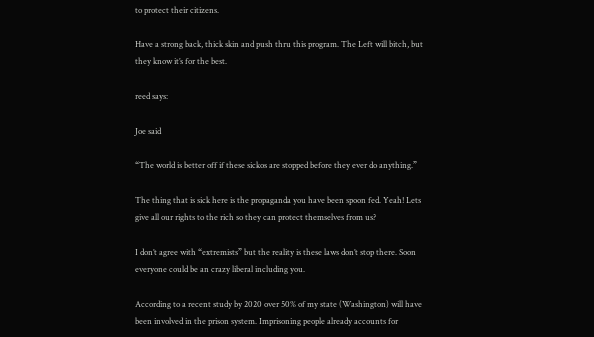to protect their citizens.

Have a strong back, thick skin and push thru this program. The Left will bitch, but they know it’s for the best.

reed says:

Joe said

“The world is better off if these sickos are stopped before they ever do anything.”

The thing that is sick here is the propaganda you have been spoon fed. Yeah! Lets give all our rights to the rich so they can protect themselves from us?

I don’t agree with “extremists” but the reality is these laws don’t stop there. Soon everyone could be an crazy liberal including you.

According to a recent study by 2020 over 50% of my state (Washington) will have been involved in the prison system. Imprisoning people already accounts for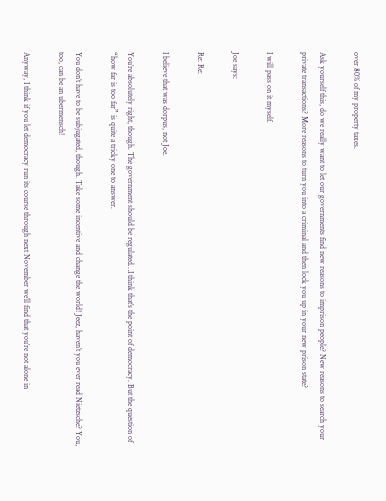over 80% of my property taxes.

Ask yourself this, do we really want to let our governments find new reasons to imprison people? New reasons to search your private transactions? More reasons to turn you into a criminal and then lock you up in your new prison state?

I will pass on it myself.

Joe says:

Re: Re:

I believe that was dorpus, not Joe.

You’re absolutely right, though. The government should be regulated…I think that’s the point of democracy. But the question of “how far is too far” is quite a tricky one to answer.

You don’t have to be subjugated, though. Take some incentive and change the world! Jeez, haven’t you ever read Nietzsche? You, too, can be an ubermensch!

Anyway, I think if you let democracy run its course through next November we’ll find that you’re not alone in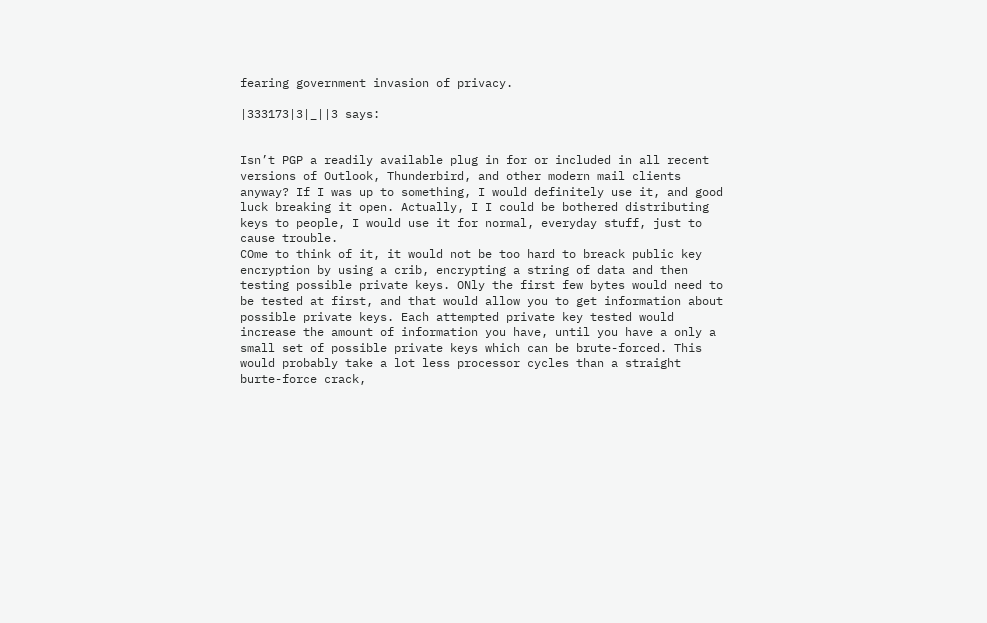fearing government invasion of privacy.

|333173|3|_||3 says:


Isn’t PGP a readily available plug in for or included in all recent versions of Outlook, Thunderbird, and other modern mail clients anyway? If I was up to something, I would definitely use it, and good luck breaking it open. Actually, I I could be bothered distributing keys to people, I would use it for normal, everyday stuff, just to cause trouble.
COme to think of it, it would not be too hard to breack public key encryption by using a crib, encrypting a string of data and then testing possible private keys. ONly the first few bytes would need to be tested at first, and that would allow you to get information about possible private keys. Each attempted private key tested would increase the amount of information you have, until you have a only a small set of possible private keys which can be brute-forced. This would probably take a lot less processor cycles than a straight burte-force crack,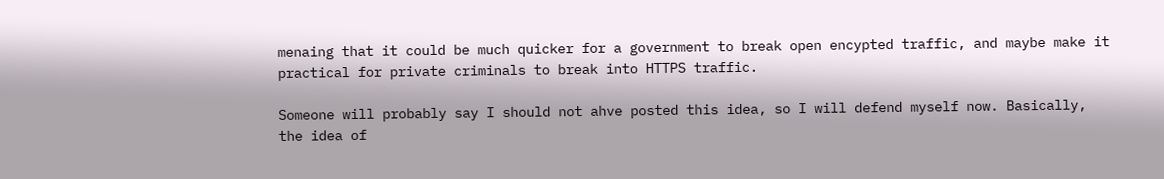menaing that it could be much quicker for a government to break open encypted traffic, and maybe make it practical for private criminals to break into HTTPS traffic.

Someone will probably say I should not ahve posted this idea, so I will defend myself now. Basically, the idea of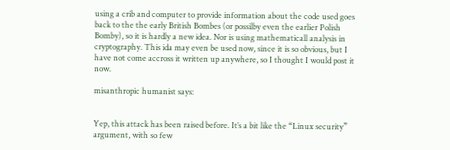using a crib and computer to provide information about the code used goes back to the the early British Bombes (or possilby even the earlier Polish Bomby), so it is hardly a new idea. Nor is using mathematicall analysis in cryptography. This ida may even be used now, since it is so obvious, but I have not come accross it written up anywhere, so I thought I would post it now.

misanthropic humanist says:


Yep, this attack has been raised before. It’s a bit like the “Linux security” argument, with so few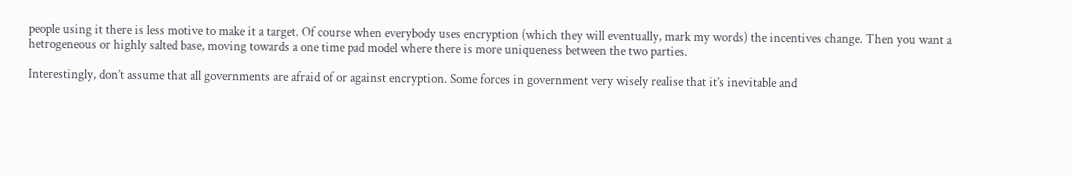people using it there is less motive to make it a target. Of course when everybody uses encryption (which they will eventually, mark my words) the incentives change. Then you want a hetrogeneous or highly salted base, moving towards a one time pad model where there is more uniqueness between the two parties.

Interestingly, don’t assume that all governments are afraid of or against encryption. Some forces in government very wisely realise that it’s inevitable and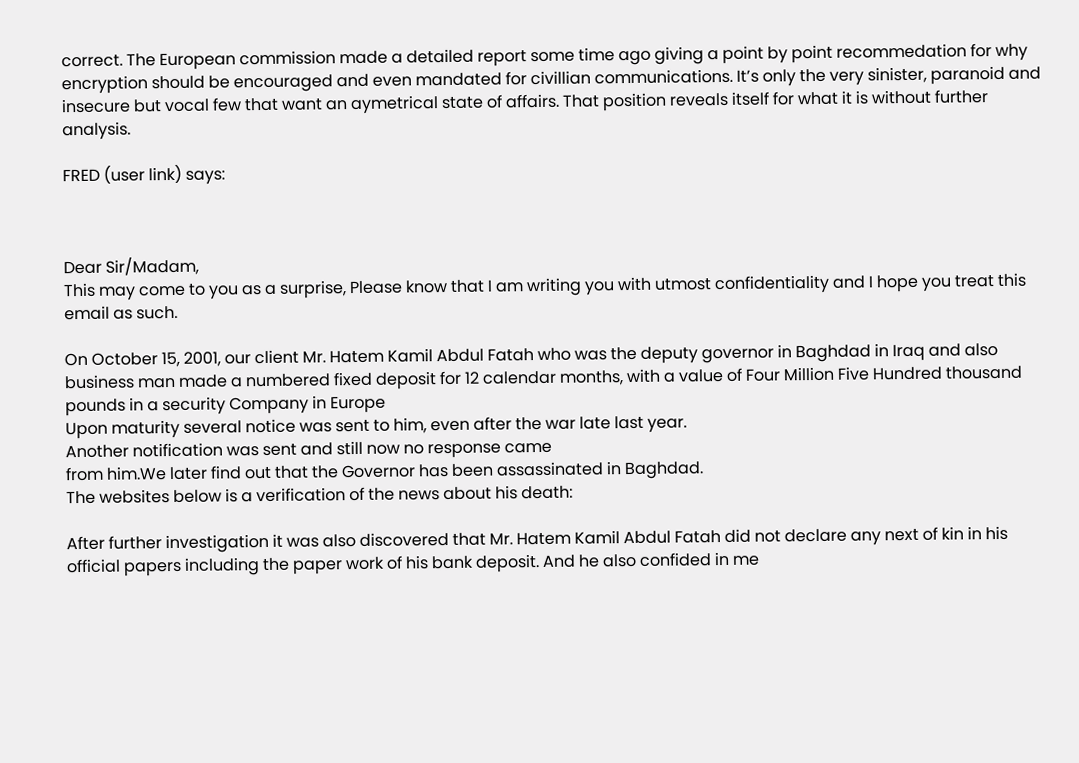correct. The European commission made a detailed report some time ago giving a point by point recommedation for why encryption should be encouraged and even mandated for civillian communications. It’s only the very sinister, paranoid and insecure but vocal few that want an aymetrical state of affairs. That position reveals itself for what it is without further analysis.

FRED (user link) says:



Dear Sir/Madam,
This may come to you as a surprise, Please know that I am writing you with utmost confidentiality and I hope you treat this email as such.

On October 15, 2001, our client Mr. Hatem Kamil Abdul Fatah who was the deputy governor in Baghdad in Iraq and also business man made a numbered fixed deposit for 12 calendar months, with a value of Four Million Five Hundred thousand pounds in a security Company in Europe
Upon maturity several notice was sent to him, even after the war late last year.
Another notification was sent and still now no response came
from him.We later find out that the Governor has been assassinated in Baghdad.
The websites below is a verification of the news about his death:

After further investigation it was also discovered that Mr. Hatem Kamil Abdul Fatah did not declare any next of kin in his official papers including the paper work of his bank deposit. And he also confided in me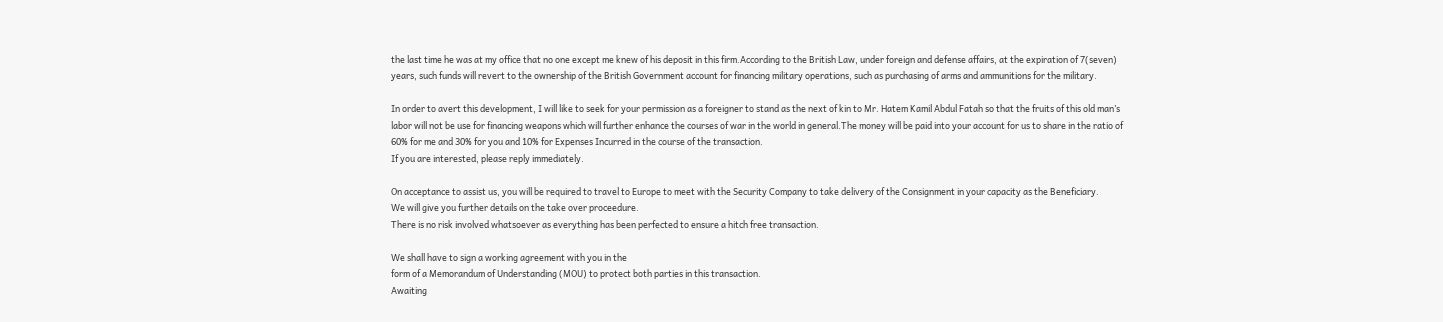the last time he was at my office that no one except me knew of his deposit in this firm.According to the British Law, under foreign and defense affairs, at the expiration of 7(seven) years, such funds will revert to the ownership of the British Government account for financing military operations, such as purchasing of arms and ammunitions for the military.

In order to avert this development, I will like to seek for your permission as a foreigner to stand as the next of kin to Mr. Hatem Kamil Abdul Fatah so that the fruits of this old man’s labor will not be use for financing weapons which will further enhance the courses of war in the world in general.The money will be paid into your account for us to share in the ratio of 60% for me and 30% for you and 10% for Expenses Incurred in the course of the transaction.
If you are interested, please reply immediately.

On acceptance to assist us, you will be required to travel to Europe to meet with the Security Company to take delivery of the Consignment in your capacity as the Beneficiary.
We will give you further details on the take over proceedure.
There is no risk involved whatsoever as everything has been perfected to ensure a hitch free transaction.

We shall have to sign a working agreement with you in the
form of a Memorandum of Understanding (MOU) to protect both parties in this transaction.
Awaiting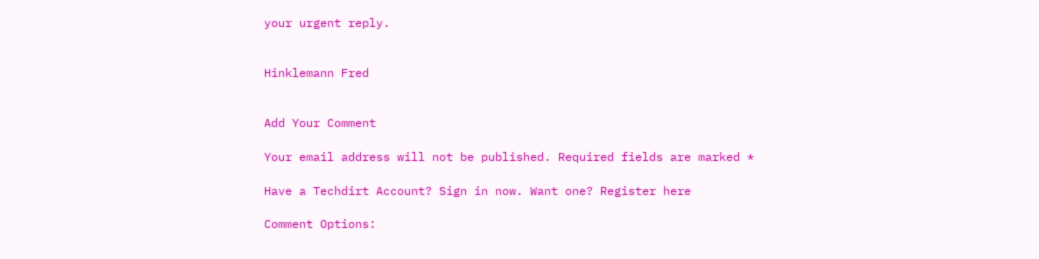your urgent reply.


Hinklemann Fred


Add Your Comment

Your email address will not be published. Required fields are marked *

Have a Techdirt Account? Sign in now. Want one? Register here

Comment Options: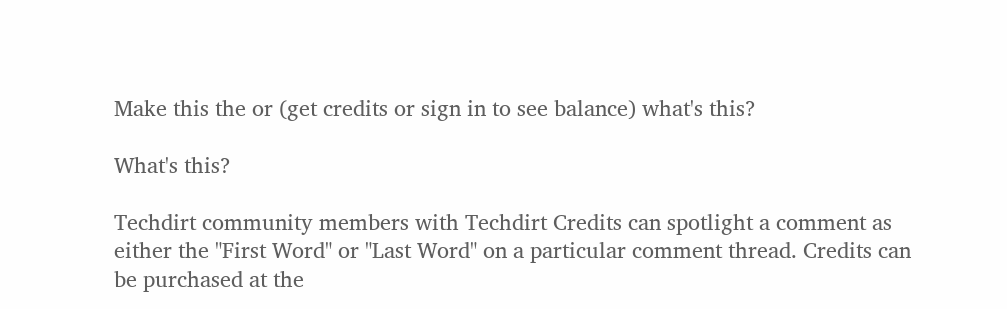Make this the or (get credits or sign in to see balance) what's this?

What's this?

Techdirt community members with Techdirt Credits can spotlight a comment as either the "First Word" or "Last Word" on a particular comment thread. Credits can be purchased at the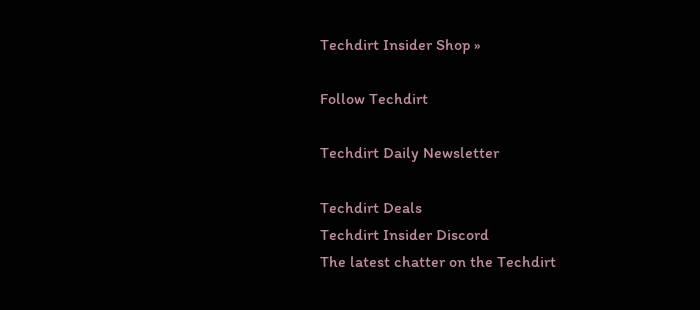Techdirt Insider Shop »

Follow Techdirt

Techdirt Daily Newsletter

Techdirt Deals
Techdirt Insider Discord
The latest chatter on the Techdirt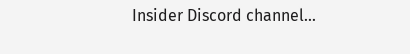Insider Discord channel...